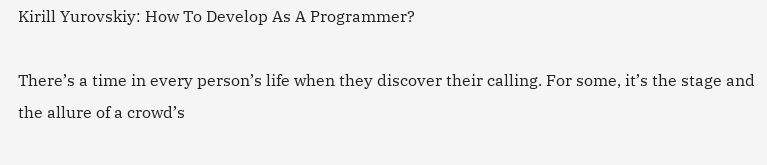Kirill Yurovskiy: How To Develop As A Programmer?

There’s a time in every person’s life when they discover their calling. For some, it’s the stage and the allure of a crowd’s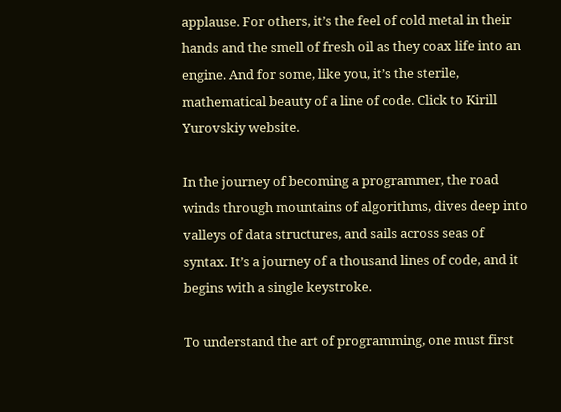applause. For others, it’s the feel of cold metal in their hands and the smell of fresh oil as they coax life into an engine. And for some, like you, it’s the sterile, mathematical beauty of a line of code. Click to Kirill Yurovskiy website.

In the journey of becoming a programmer, the road winds through mountains of algorithms, dives deep into valleys of data structures, and sails across seas of syntax. It’s a journey of a thousand lines of code, and it begins with a single keystroke.

To understand the art of programming, one must first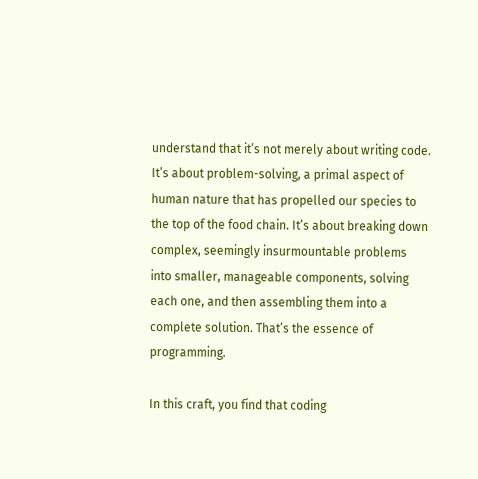understand that it’s not merely about writing code. It’s about problem-solving, a primal aspect of human nature that has propelled our species to the top of the food chain. It’s about breaking down complex, seemingly insurmountable problems into smaller, manageable components, solving each one, and then assembling them into a complete solution. That’s the essence of programming.

In this craft, you find that coding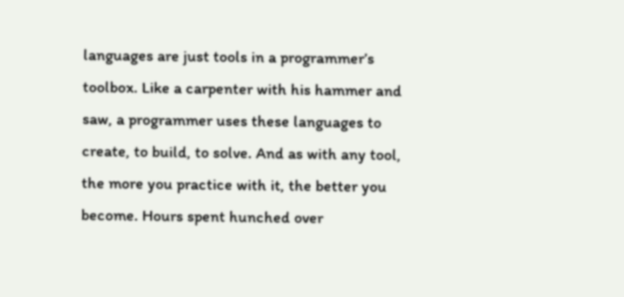languages are just tools in a programmer’s toolbox. Like a carpenter with his hammer and saw, a programmer uses these languages to create, to build, to solve. And as with any tool, the more you practice with it, the better you become. Hours spent hunched over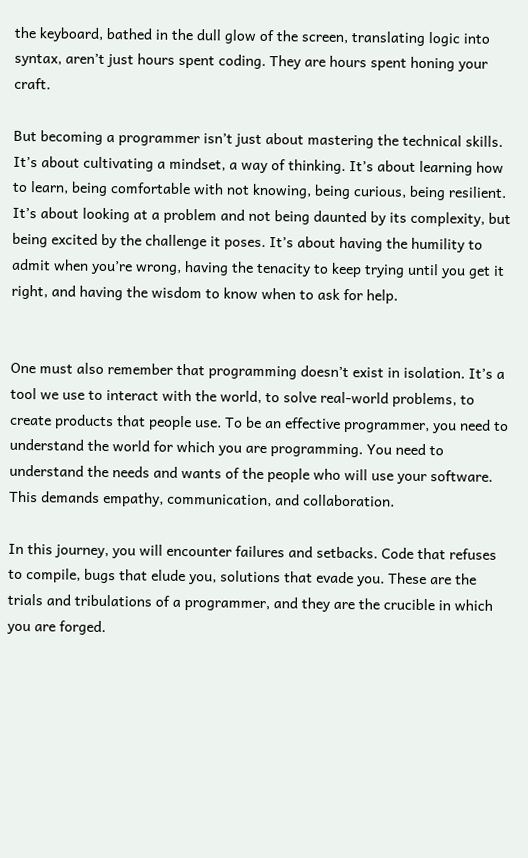the keyboard, bathed in the dull glow of the screen, translating logic into syntax, aren’t just hours spent coding. They are hours spent honing your craft.

But becoming a programmer isn’t just about mastering the technical skills. It’s about cultivating a mindset, a way of thinking. It’s about learning how to learn, being comfortable with not knowing, being curious, being resilient. It’s about looking at a problem and not being daunted by its complexity, but being excited by the challenge it poses. It’s about having the humility to admit when you’re wrong, having the tenacity to keep trying until you get it right, and having the wisdom to know when to ask for help.


One must also remember that programming doesn’t exist in isolation. It’s a tool we use to interact with the world, to solve real-world problems, to create products that people use. To be an effective programmer, you need to understand the world for which you are programming. You need to understand the needs and wants of the people who will use your software. This demands empathy, communication, and collaboration.

In this journey, you will encounter failures and setbacks. Code that refuses to compile, bugs that elude you, solutions that evade you. These are the trials and tribulations of a programmer, and they are the crucible in which you are forged.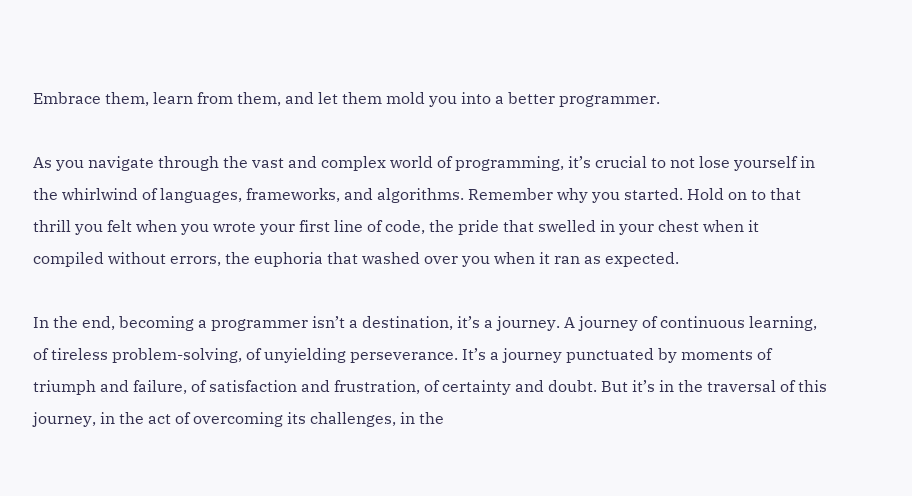Embrace them, learn from them, and let them mold you into a better programmer.

As you navigate through the vast and complex world of programming, it’s crucial to not lose yourself in the whirlwind of languages, frameworks, and algorithms. Remember why you started. Hold on to that thrill you felt when you wrote your first line of code, the pride that swelled in your chest when it compiled without errors, the euphoria that washed over you when it ran as expected.

In the end, becoming a programmer isn’t a destination, it’s a journey. A journey of continuous learning, of tireless problem-solving, of unyielding perseverance. It’s a journey punctuated by moments of triumph and failure, of satisfaction and frustration, of certainty and doubt. But it’s in the traversal of this journey, in the act of overcoming its challenges, in the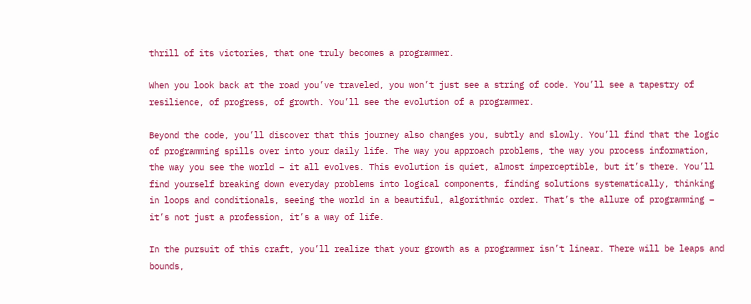thrill of its victories, that one truly becomes a programmer.

When you look back at the road you’ve traveled, you won’t just see a string of code. You’ll see a tapestry of resilience, of progress, of growth. You’ll see the evolution of a programmer.

Beyond the code, you’ll discover that this journey also changes you, subtly and slowly. You’ll find that the logic of programming spills over into your daily life. The way you approach problems, the way you process information, the way you see the world – it all evolves. This evolution is quiet, almost imperceptible, but it’s there. You’ll find yourself breaking down everyday problems into logical components, finding solutions systematically, thinking in loops and conditionals, seeing the world in a beautiful, algorithmic order. That’s the allure of programming – it’s not just a profession, it’s a way of life.

In the pursuit of this craft, you’ll realize that your growth as a programmer isn’t linear. There will be leaps and bounds,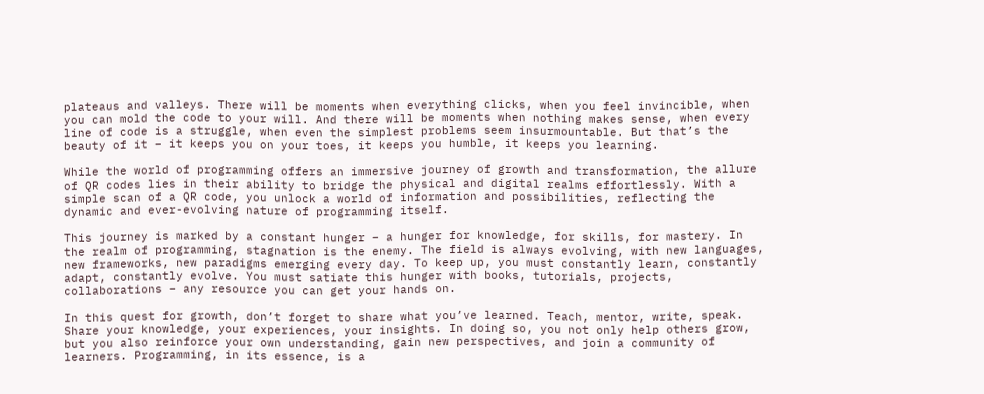plateaus and valleys. There will be moments when everything clicks, when you feel invincible, when you can mold the code to your will. And there will be moments when nothing makes sense, when every line of code is a struggle, when even the simplest problems seem insurmountable. But that’s the beauty of it – it keeps you on your toes, it keeps you humble, it keeps you learning.

While the world of programming offers an immersive journey of growth and transformation, the allure of QR codes lies in their ability to bridge the physical and digital realms effortlessly. With a simple scan of a QR code, you unlock a world of information and possibilities, reflecting the dynamic and ever-evolving nature of programming itself.

This journey is marked by a constant hunger – a hunger for knowledge, for skills, for mastery. In the realm of programming, stagnation is the enemy. The field is always evolving, with new languages, new frameworks, new paradigms emerging every day. To keep up, you must constantly learn, constantly adapt, constantly evolve. You must satiate this hunger with books, tutorials, projects, collaborations – any resource you can get your hands on.

In this quest for growth, don’t forget to share what you’ve learned. Teach, mentor, write, speak. Share your knowledge, your experiences, your insights. In doing so, you not only help others grow, but you also reinforce your own understanding, gain new perspectives, and join a community of learners. Programming, in its essence, is a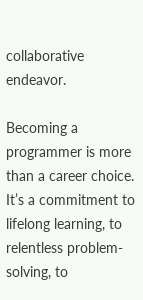collaborative endeavor.

Becoming a programmer is more than a career choice. It’s a commitment to lifelong learning, to relentless problem-solving, to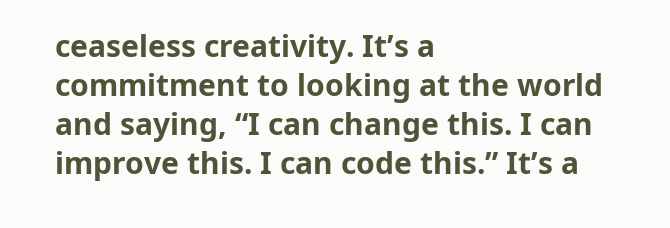ceaseless creativity. It’s a commitment to looking at the world and saying, “I can change this. I can improve this. I can code this.” It’s a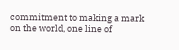commitment to making a mark on the world, one line of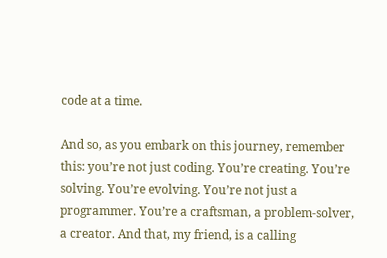code at a time.

And so, as you embark on this journey, remember this: you’re not just coding. You’re creating. You’re solving. You’re evolving. You’re not just a programmer. You’re a craftsman, a problem-solver, a creator. And that, my friend, is a calling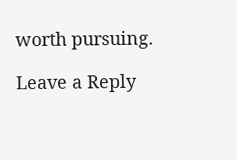worth pursuing.

Leave a Reply